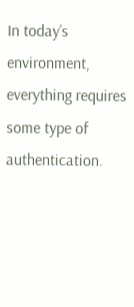In today’s environment, everything requires some type of authentication.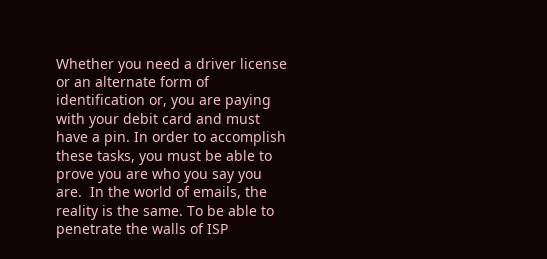Whether you need a driver license or an alternate form of identification or, you are paying with your debit card and must have a pin. In order to accomplish these tasks, you must be able to prove you are who you say you are.  In the world of emails, the reality is the same. To be able to penetrate the walls of ISP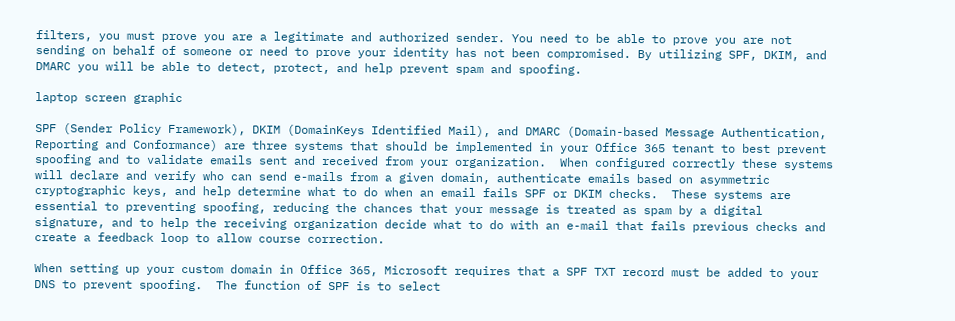filters, you must prove you are a legitimate and authorized sender. You need to be able to prove you are not sending on behalf of someone or need to prove your identity has not been compromised. By utilizing SPF, DKIM, and DMARC you will be able to detect, protect, and help prevent spam and spoofing.

laptop screen graphic

SPF (Sender Policy Framework), DKIM (DomainKeys Identified Mail), and DMARC (Domain-based Message Authentication, Reporting and Conformance) are three systems that should be implemented in your Office 365 tenant to best prevent spoofing and to validate emails sent and received from your organization.  When configured correctly these systems will declare and verify who can send e-mails from a given domain, authenticate emails based on asymmetric cryptographic keys, and help determine what to do when an email fails SPF or DKIM checks.  These systems are essential to preventing spoofing, reducing the chances that your message is treated as spam by a digital signature, and to help the receiving organization decide what to do with an e-mail that fails previous checks and create a feedback loop to allow course correction.

When setting up your custom domain in Office 365, Microsoft requires that a SPF TXT record must be added to your DNS to prevent spoofing.  The function of SPF is to select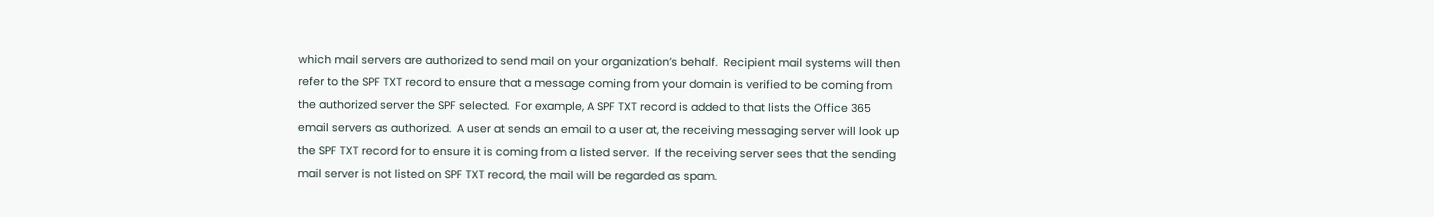which mail servers are authorized to send mail on your organization’s behalf.  Recipient mail systems will then refer to the SPF TXT record to ensure that a message coming from your domain is verified to be coming from the authorized server the SPF selected.  For example, A SPF TXT record is added to that lists the Office 365 email servers as authorized.  A user at sends an email to a user at, the receiving messaging server will look up the SPF TXT record for to ensure it is coming from a listed server.  If the receiving server sees that the sending mail server is not listed on SPF TXT record, the mail will be regarded as spam.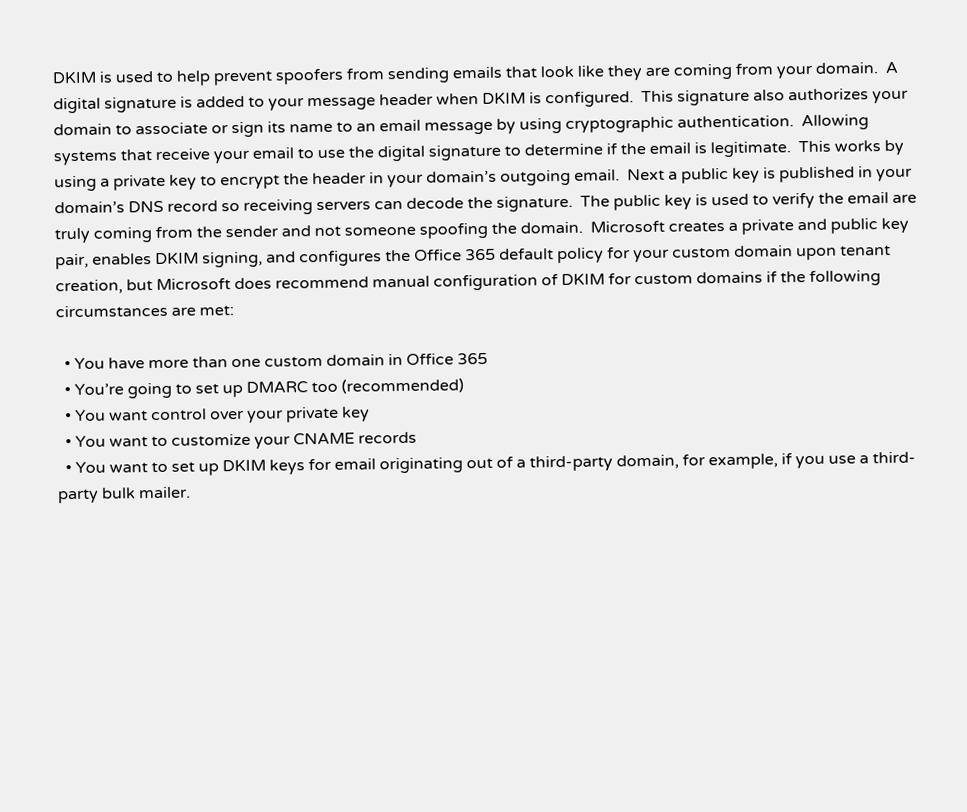DKIM is used to help prevent spoofers from sending emails that look like they are coming from your domain.  A digital signature is added to your message header when DKIM is configured.  This signature also authorizes your domain to associate or sign its name to an email message by using cryptographic authentication.  Allowing systems that receive your email to use the digital signature to determine if the email is legitimate.  This works by using a private key to encrypt the header in your domain’s outgoing email.  Next a public key is published in your domain’s DNS record so receiving servers can decode the signature.  The public key is used to verify the email are truly coming from the sender and not someone spoofing the domain.  Microsoft creates a private and public key pair, enables DKIM signing, and configures the Office 365 default policy for your custom domain upon tenant creation, but Microsoft does recommend manual configuration of DKIM for custom domains if the following circumstances are met:

  • You have more than one custom domain in Office 365
  • You’re going to set up DMARC too (recommended)
  • You want control over your private key
  • You want to customize your CNAME records
  • You want to set up DKIM keys for email originating out of a third-party domain, for example, if you use a third-party bulk mailer.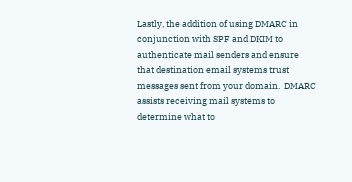Lastly, the addition of using DMARC in conjunction with SPF and DKIM to authenticate mail senders and ensure that destination email systems trust messages sent from your domain.  DMARC assists receiving mail systems to determine what to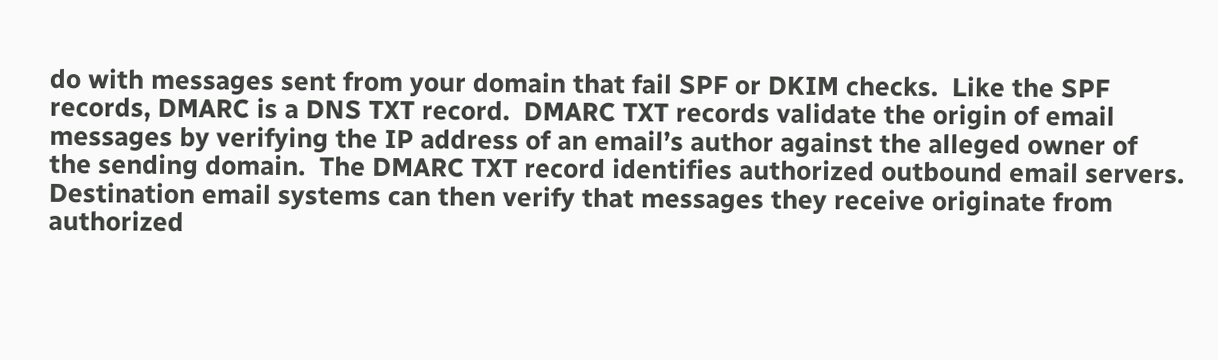do with messages sent from your domain that fail SPF or DKIM checks.  Like the SPF records, DMARC is a DNS TXT record.  DMARC TXT records validate the origin of email messages by verifying the IP address of an email’s author against the alleged owner of the sending domain.  The DMARC TXT record identifies authorized outbound email servers.  Destination email systems can then verify that messages they receive originate from authorized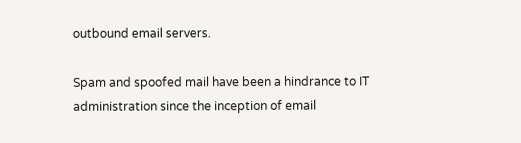outbound email servers.

Spam and spoofed mail have been a hindrance to IT administration since the inception of email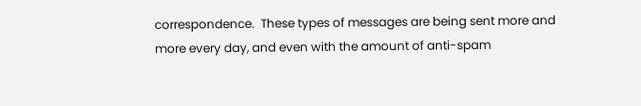correspondence.  These types of messages are being sent more and more every day, and even with the amount of anti-spam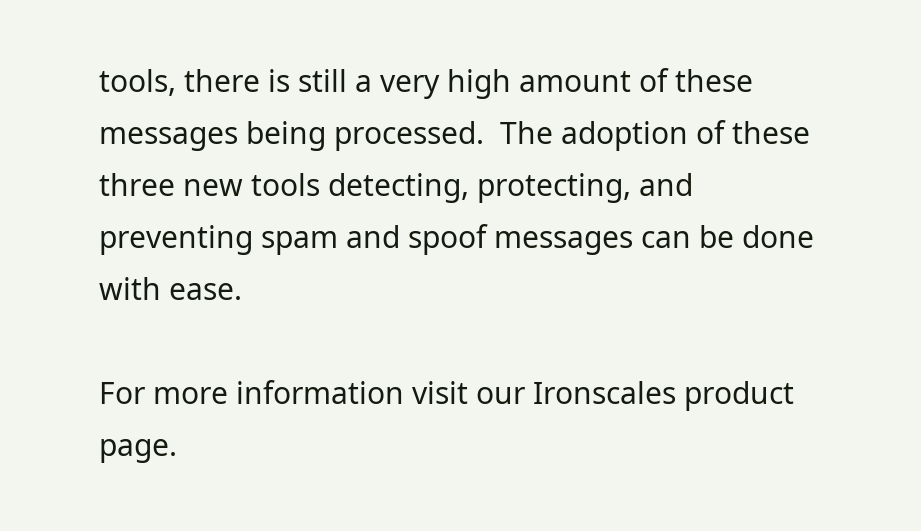tools, there is still a very high amount of these messages being processed.  The adoption of these three new tools detecting, protecting, and preventing spam and spoof messages can be done with ease.

For more information visit our Ironscales product page.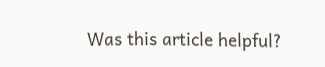Was this article helpful?